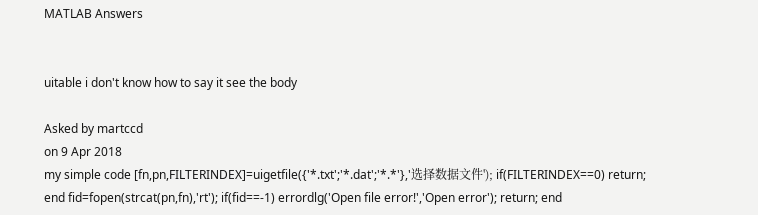MATLAB Answers


uitable i don't know how to say it see the body

Asked by martccd
on 9 Apr 2018
my simple code [fn,pn,FILTERINDEX]=uigetfile({'*.txt';'*.dat';'*.*'},'选择数据文件'); if(FILTERINDEX==0) return; end fid=fopen(strcat(pn,fn),'rt'); if(fid==-1) errordlg('Open file error!','Open error'); return; end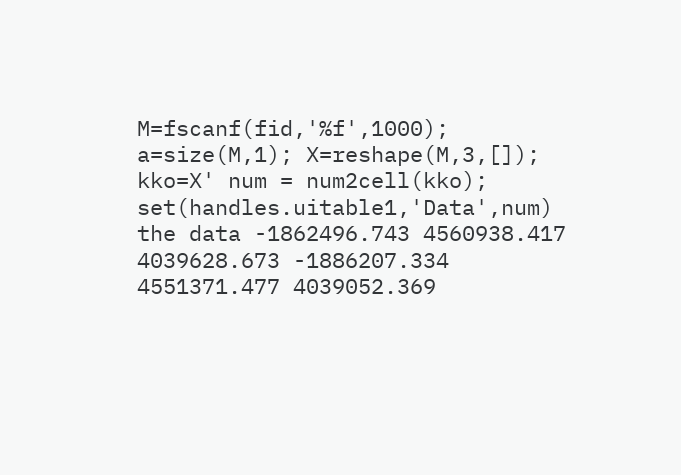M=fscanf(fid,'%f',1000); a=size(M,1); X=reshape(M,3,[]); kko=X' num = num2cell(kko); set(handles.uitable1,'Data',num) the data -1862496.743 4560938.417 4039628.673 -1886207.334 4551371.477 4039052.369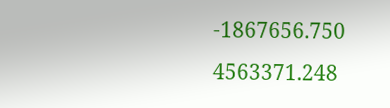-1867656.750 4563371.248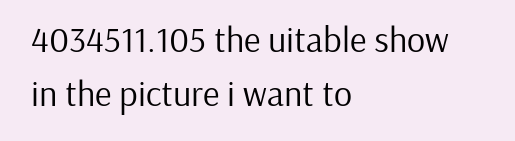4034511.105 the uitable show in the picture i want to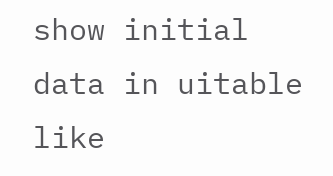show initial data in uitable like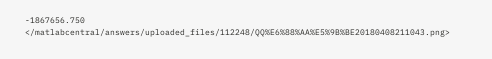-1867656.750 </matlabcentral/answers/uploaded_files/112248/QQ%E6%88%AA%E5%9B%BE20180408211043.png>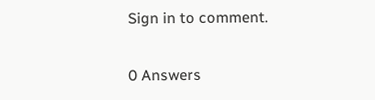Sign in to comment.

0 Answers